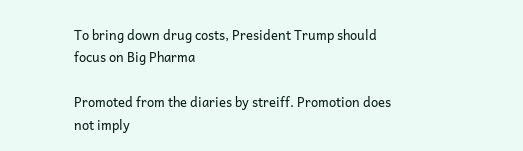To bring down drug costs, President Trump should focus on Big Pharma

Promoted from the diaries by streiff. Promotion does not imply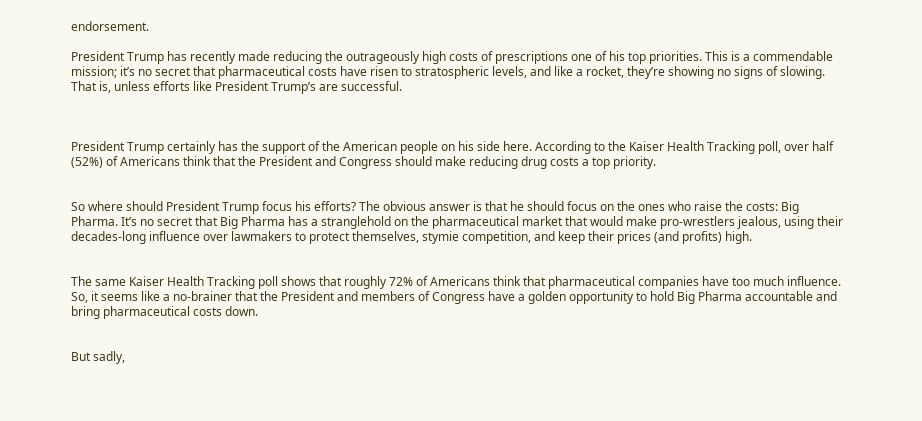endorsement.

President Trump has recently made reducing the outrageously high costs of prescriptions one of his top priorities. This is a commendable mission; it’s no secret that pharmaceutical costs have risen to stratospheric levels, and like a rocket, they’re showing no signs of slowing. That is, unless efforts like President Trump’s are successful.



President Trump certainly has the support of the American people on his side here. According to the Kaiser Health Tracking poll, over half (52%) of Americans think that the President and Congress should make reducing drug costs a top priority.


So where should President Trump focus his efforts? The obvious answer is that he should focus on the ones who raise the costs: Big Pharma. It’s no secret that Big Pharma has a stranglehold on the pharmaceutical market that would make pro-wrestlers jealous, using their decades-long influence over lawmakers to protect themselves, stymie competition, and keep their prices (and profits) high.


The same Kaiser Health Tracking poll shows that roughly 72% of Americans think that pharmaceutical companies have too much influence. So, it seems like a no-brainer that the President and members of Congress have a golden opportunity to hold Big Pharma accountable and bring pharmaceutical costs down.


But sadly,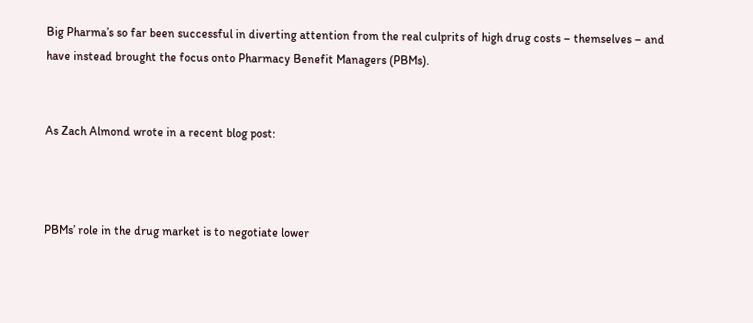Big Pharma’s so far been successful in diverting attention from the real culprits of high drug costs – themselves – and have instead brought the focus onto Pharmacy Benefit Managers (PBMs).


As Zach Almond wrote in a recent blog post:



PBMs’ role in the drug market is to negotiate lower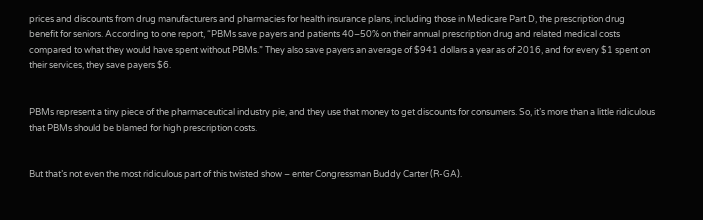prices and discounts from drug manufacturers and pharmacies for health insurance plans, including those in Medicare Part D, the prescription drug benefit for seniors. According to one report, “PBMs save payers and patients 40–50% on their annual prescription drug and related medical costs compared to what they would have spent without PBMs.” They also save payers an average of $941 dollars a year as of 2016, and for every $1 spent on their services, they save payers $6.


PBMs represent a tiny piece of the pharmaceutical industry pie, and they use that money to get discounts for consumers. So, it’s more than a little ridiculous that PBMs should be blamed for high prescription costs.


But that’s not even the most ridiculous part of this twisted show – enter Congressman Buddy Carter (R-GA).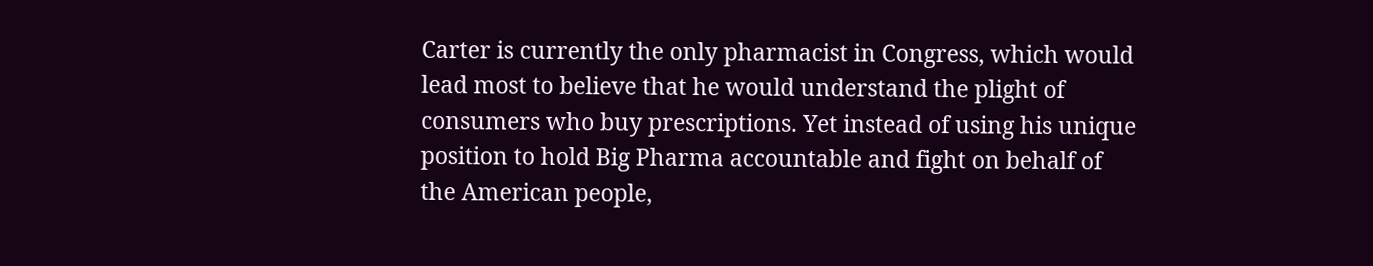Carter is currently the only pharmacist in Congress, which would lead most to believe that he would understand the plight of consumers who buy prescriptions. Yet instead of using his unique position to hold Big Pharma accountable and fight on behalf of the American people,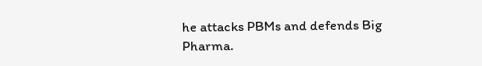he attacks PBMs and defends Big Pharma.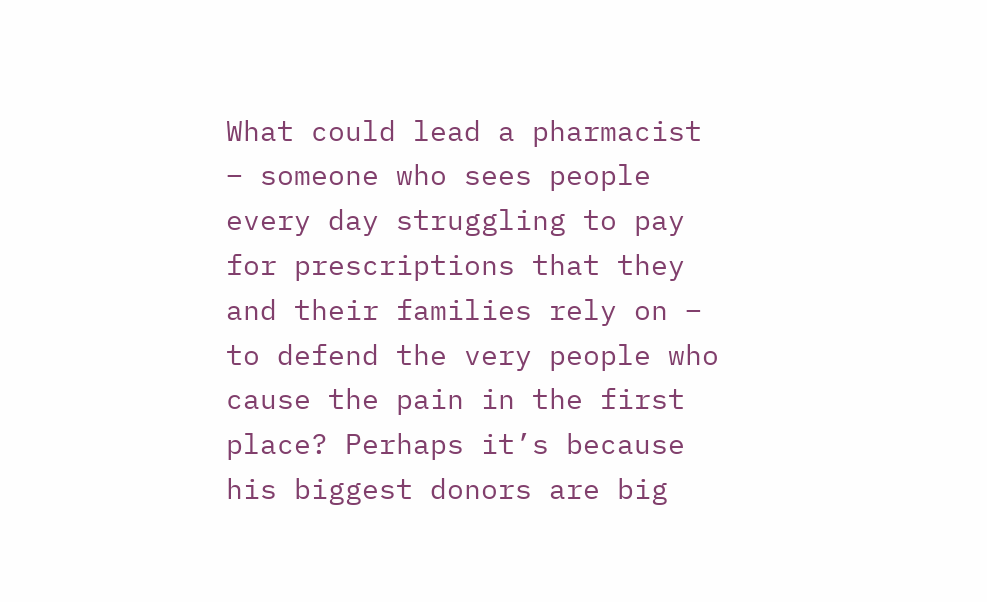What could lead a pharmacist – someone who sees people every day struggling to pay for prescriptions that they and their families rely on – to defend the very people who cause the pain in the first place? Perhaps it’s because his biggest donors are big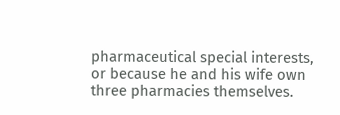pharmaceutical special interests, or because he and his wife own three pharmacies themselves.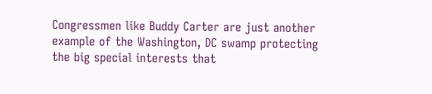Congressmen like Buddy Carter are just another example of the Washington, DC swamp protecting the big special interests that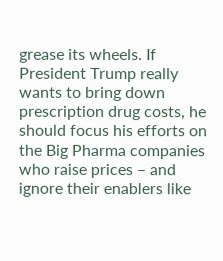grease its wheels. If President Trump really wants to bring down prescription drug costs, he should focus his efforts on the Big Pharma companies who raise prices – and ignore their enablers like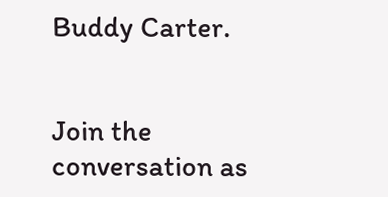Buddy Carter.


Join the conversation as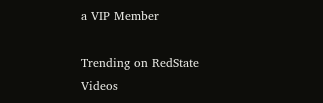a VIP Member

Trending on RedState Videos